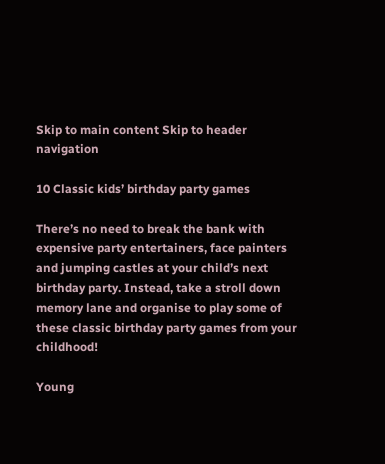Skip to main content Skip to header navigation

10 Classic kids’ birthday party games

There’s no need to break the bank with expensive party entertainers, face painters and jumping castles at your child’s next birthday party. Instead, take a stroll down memory lane and organise to play some of these classic birthday party games from your childhood!

Young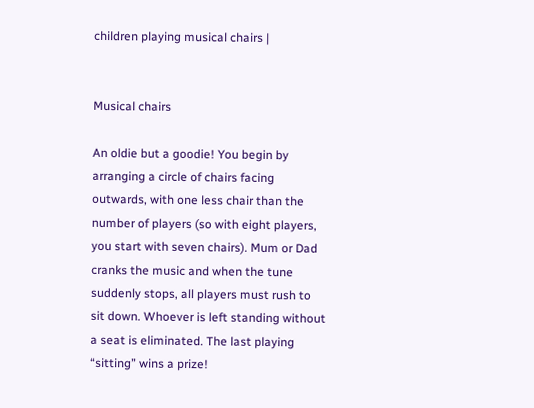children playing musical chairs |


Musical chairs

An oldie but a goodie! You begin by arranging a circle of chairs facing outwards, with one less chair than the number of players (so with eight players, you start with seven chairs). Mum or Dad cranks the music and when the tune suddenly stops, all players must rush to sit down. Whoever is left standing without a seat is eliminated. The last playing “sitting” wins a prize!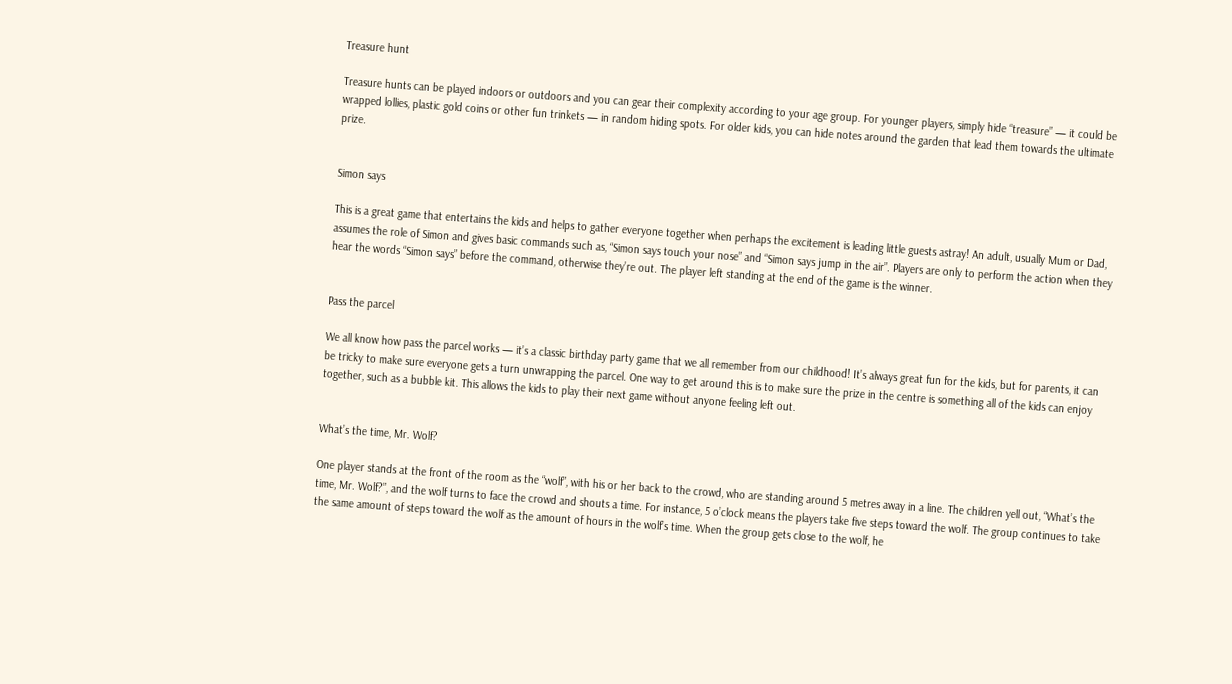Treasure hunt

Treasure hunts can be played indoors or outdoors and you can gear their complexity according to your age group. For younger players, simply hide “treasure” — it could be wrapped lollies, plastic gold coins or other fun trinkets — in random hiding spots. For older kids, you can hide notes around the garden that lead them towards the ultimate prize.


Simon says

This is a great game that entertains the kids and helps to gather everyone together when perhaps the excitement is leading little guests astray! An adult, usually Mum or Dad, assumes the role of Simon and gives basic commands such as, “Simon says touch your nose” and “Simon says jump in the air”. Players are only to perform the action when they hear the words “Simon says” before the command, otherwise they’re out. The player left standing at the end of the game is the winner.


Pass the parcel

We all know how pass the parcel works — it’s a classic birthday party game that we all remember from our childhood! It’s always great fun for the kids, but for parents, it can be tricky to make sure everyone gets a turn unwrapping the parcel. One way to get around this is to make sure the prize in the centre is something all of the kids can enjoy together, such as a bubble kit. This allows the kids to play their next game without anyone feeling left out.


What’s the time, Mr. Wolf?

One player stands at the front of the room as the “wolf”, with his or her back to the crowd, who are standing around 5 metres away in a line. The children yell out, “What’s the time, Mr. Wolf?”, and the wolf turns to face the crowd and shouts a time. For instance, 5 o’clock means the players take five steps toward the wolf. The group continues to take the same amount of steps toward the wolf as the amount of hours in the wolf’s time. When the group gets close to the wolf, he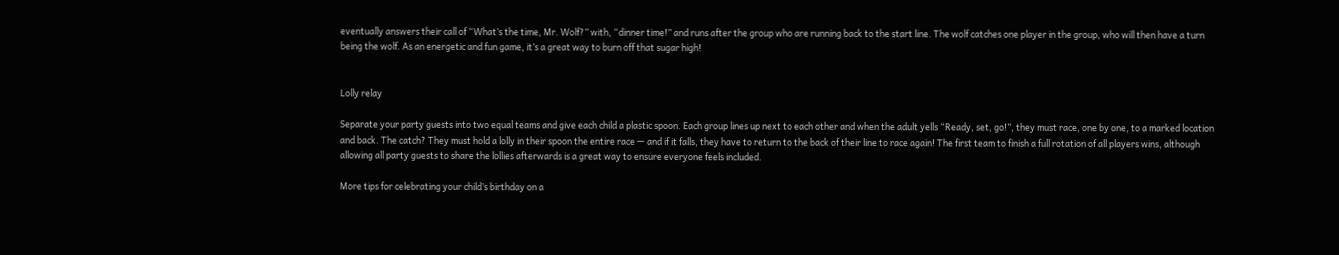eventually answers their call of “What’s the time, Mr. Wolf?” with, “dinner time!” and runs after the group who are running back to the start line. The wolf catches one player in the group, who will then have a turn being the wolf. As an energetic and fun game, it’s a great way to burn off that sugar high!


Lolly relay

Separate your party guests into two equal teams and give each child a plastic spoon. Each group lines up next to each other and when the adult yells “Ready, set, go!”, they must race, one by one, to a marked location and back. The catch? They must hold a lolly in their spoon the entire race — and if it falls, they have to return to the back of their line to race again! The first team to finish a full rotation of all players wins, although allowing all party guests to share the lollies afterwards is a great way to ensure everyone feels included.

More tips for celebrating your child’s birthday on a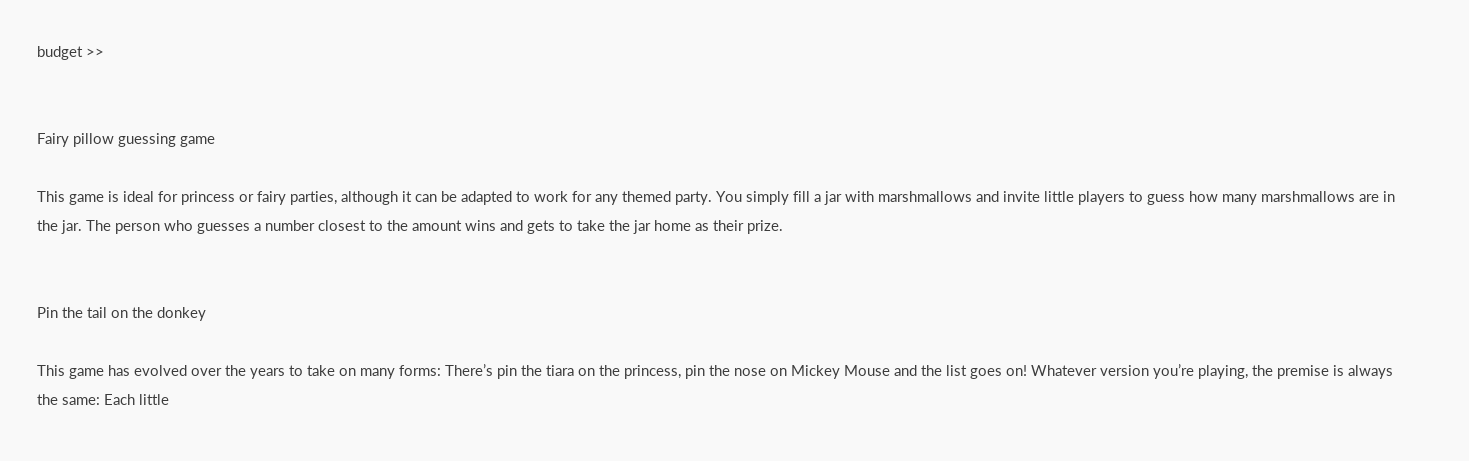budget >>


Fairy pillow guessing game

This game is ideal for princess or fairy parties, although it can be adapted to work for any themed party. You simply fill a jar with marshmallows and invite little players to guess how many marshmallows are in the jar. The person who guesses a number closest to the amount wins and gets to take the jar home as their prize.


Pin the tail on the donkey

This game has evolved over the years to take on many forms: There’s pin the tiara on the princess, pin the nose on Mickey Mouse and the list goes on! Whatever version you’re playing, the premise is always the same: Each little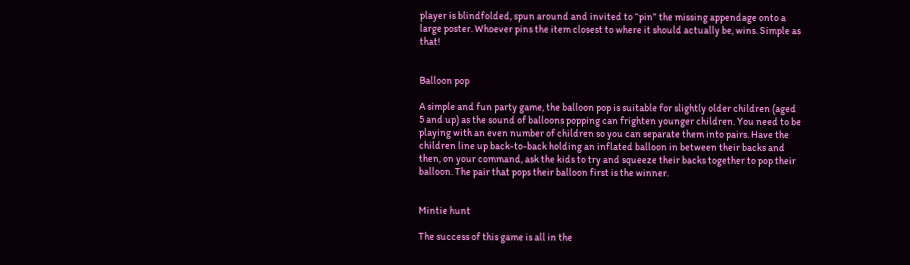player is blindfolded, spun around and invited to “pin” the missing appendage onto a large poster. Whoever pins the item closest to where it should actually be, wins. Simple as that!


Balloon pop

A simple and fun party game, the balloon pop is suitable for slightly older children (aged 5 and up) as the sound of balloons popping can frighten younger children. You need to be playing with an even number of children so you can separate them into pairs. Have the children line up back-to-back holding an inflated balloon in between their backs and then, on your command, ask the kids to try and squeeze their backs together to pop their balloon. The pair that pops their balloon first is the winner.


Mintie hunt

The success of this game is all in the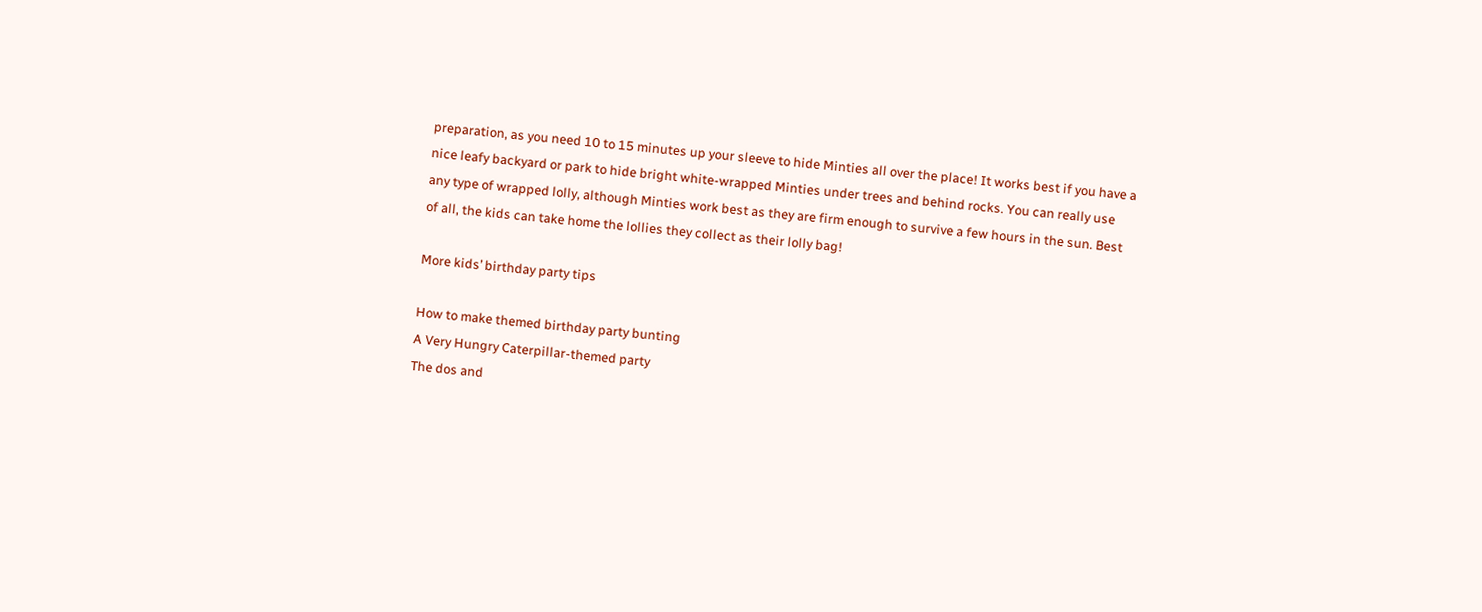preparation, as you need 10 to 15 minutes up your sleeve to hide Minties all over the place! It works best if you have a nice leafy backyard or park to hide bright white-wrapped Minties under trees and behind rocks. You can really use any type of wrapped lolly, although Minties work best as they are firm enough to survive a few hours in the sun. Best of all, the kids can take home the lollies they collect as their lolly bag!

More kids’ birthday party tips

How to make themed birthday party bunting
A Very Hungry Caterpillar-themed party
The dos and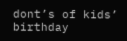dont’s of kids’ birthday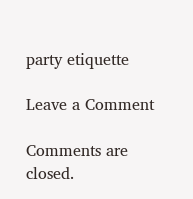party etiquette

Leave a Comment

Comments are closed.